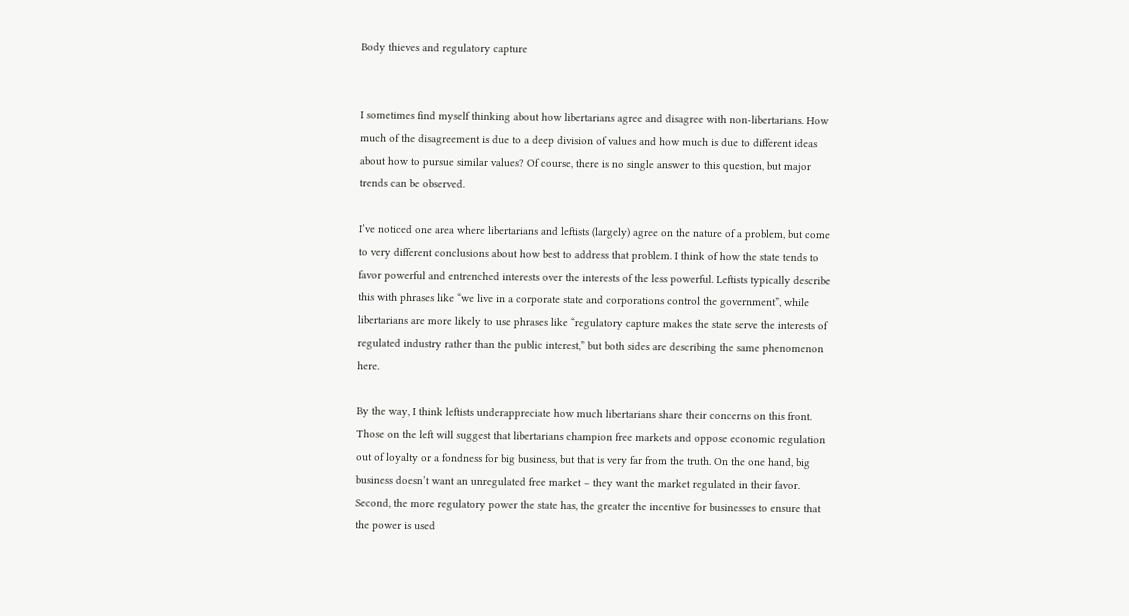Body thieves and regulatory capture


I sometimes find myself thinking about how libertarians agree and disagree with non-libertarians. How much of the disagreement is due to a deep division of values and how much is due to different ideas about how to pursue similar values? Of course, there is no single answer to this question, but major trends can be observed.

I’ve noticed one area where libertarians and leftists (largely) agree on the nature of a problem, but come to very different conclusions about how best to address that problem. I think of how the state tends to favor powerful and entrenched interests over the interests of the less powerful. Leftists typically describe this with phrases like “we live in a corporate state and corporations control the government”, while libertarians are more likely to use phrases like “regulatory capture makes the state serve the interests of regulated industry rather than the public interest,” but both sides are describing the same phenomenon here.

By the way, I think leftists underappreciate how much libertarians share their concerns on this front. Those on the left will suggest that libertarians champion free markets and oppose economic regulation out of loyalty or a fondness for big business, but that is very far from the truth. On the one hand, big business doesn’t want an unregulated free market – they want the market regulated in their favor. Second, the more regulatory power the state has, the greater the incentive for businesses to ensure that the power is used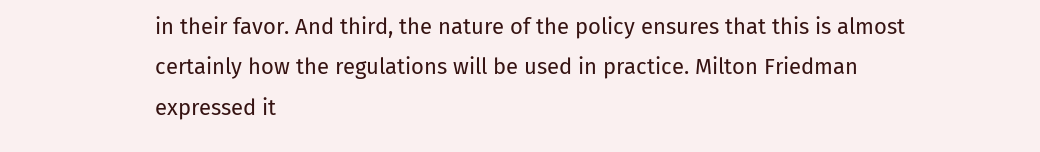in their favor. And third, the nature of the policy ensures that this is almost certainly how the regulations will be used in practice. Milton Friedman expressed it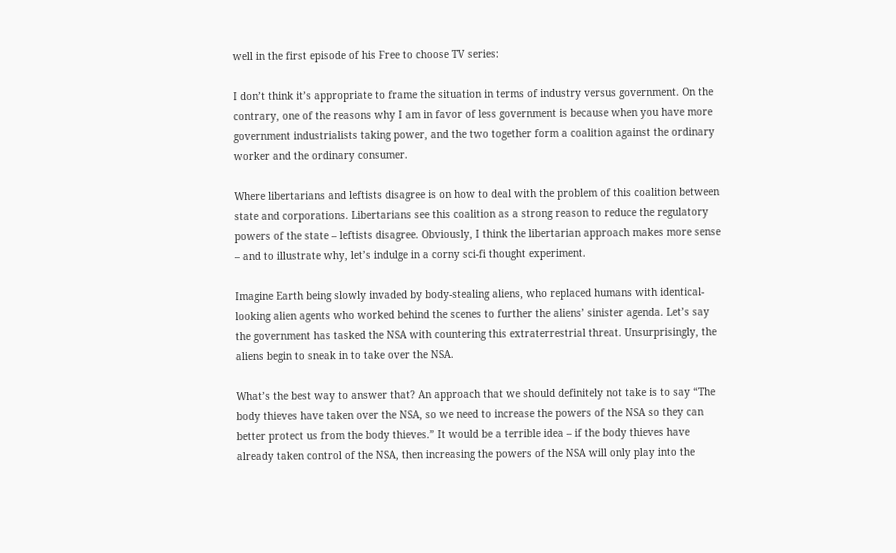well in the first episode of his Free to choose TV series:

I don’t think it’s appropriate to frame the situation in terms of industry versus government. On the contrary, one of the reasons why I am in favor of less government is because when you have more government industrialists taking power, and the two together form a coalition against the ordinary worker and the ordinary consumer.

Where libertarians and leftists disagree is on how to deal with the problem of this coalition between state and corporations. Libertarians see this coalition as a strong reason to reduce the regulatory powers of the state – leftists disagree. Obviously, I think the libertarian approach makes more sense – and to illustrate why, let’s indulge in a corny sci-fi thought experiment.

Imagine Earth being slowly invaded by body-stealing aliens, who replaced humans with identical-looking alien agents who worked behind the scenes to further the aliens’ sinister agenda. Let’s say the government has tasked the NSA with countering this extraterrestrial threat. Unsurprisingly, the aliens begin to sneak in to take over the NSA.

What’s the best way to answer that? An approach that we should definitely not take is to say “The body thieves have taken over the NSA, so we need to increase the powers of the NSA so they can better protect us from the body thieves.” It would be a terrible idea – if the body thieves have already taken control of the NSA, then increasing the powers of the NSA will only play into the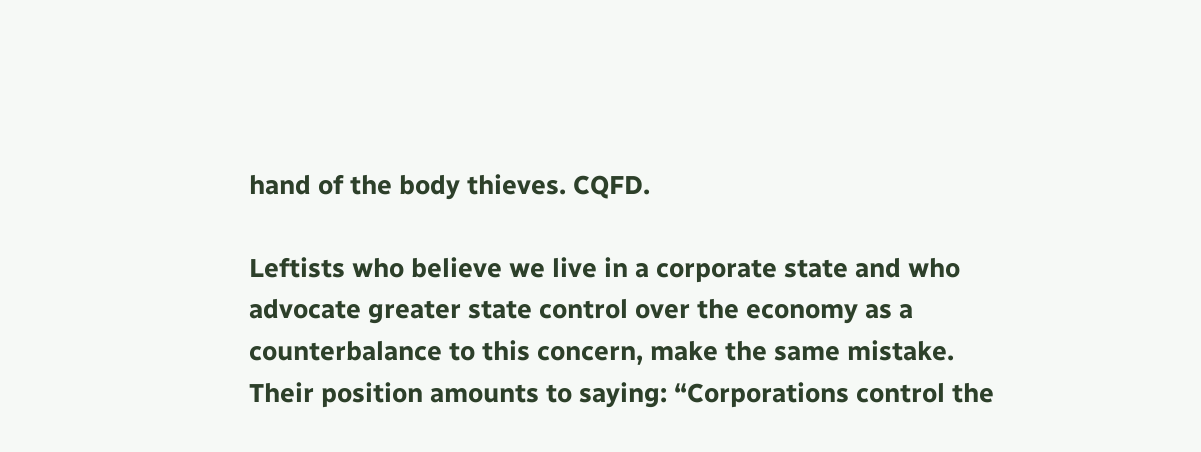hand of the body thieves. CQFD.

Leftists who believe we live in a corporate state and who advocate greater state control over the economy as a counterbalance to this concern, make the same mistake. Their position amounts to saying: “Corporations control the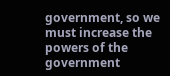government, so we must increase the powers of the government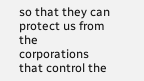so that they can protect us from the corporations that control the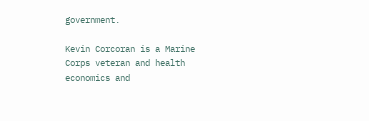government.

Kevin Corcoran is a Marine Corps veteran and health economics and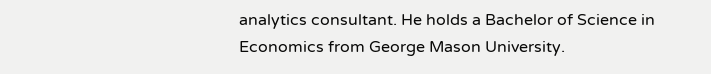analytics consultant. He holds a Bachelor of Science in Economics from George Mason University.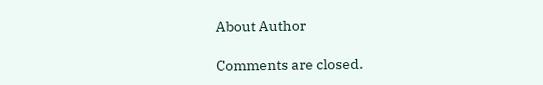About Author

Comments are closed.